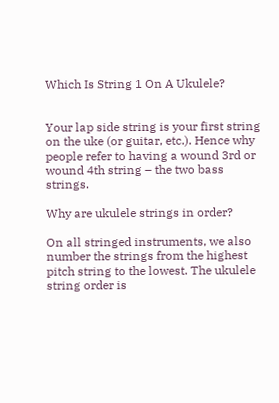Which Is String 1 On A Ukulele?


Your lap side string is your first string on the uke (or guitar, etc.). Hence why people refer to having a wound 3rd or wound 4th string – the two bass strings.

Why are ukulele strings in order?

On all stringed instruments, we also number the strings from the highest pitch string to the lowest. The ukulele string order is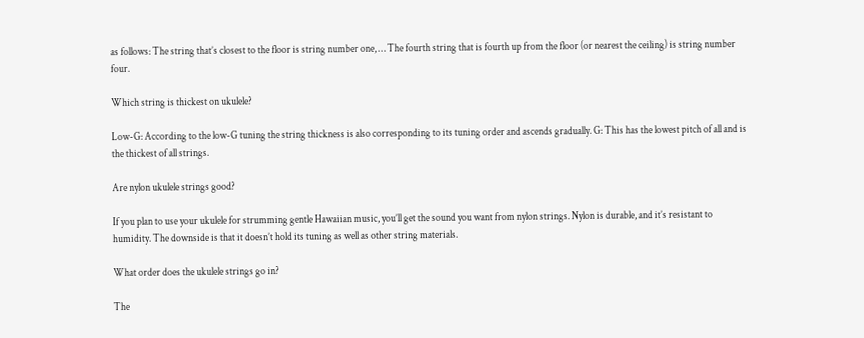as follows: The string that’s closest to the floor is string number one, … The fourth string that is fourth up from the floor (or nearest the ceiling) is string number four.

Which string is thickest on ukulele?

Low-G: According to the low-G tuning the string thickness is also corresponding to its tuning order and ascends gradually. G: This has the lowest pitch of all and is the thickest of all strings.

Are nylon ukulele strings good?

If you plan to use your ukulele for strumming gentle Hawaiian music, you’ll get the sound you want from nylon strings. Nylon is durable, and it’s resistant to humidity. The downside is that it doesn’t hold its tuning as well as other string materials.

What order does the ukulele strings go in?

The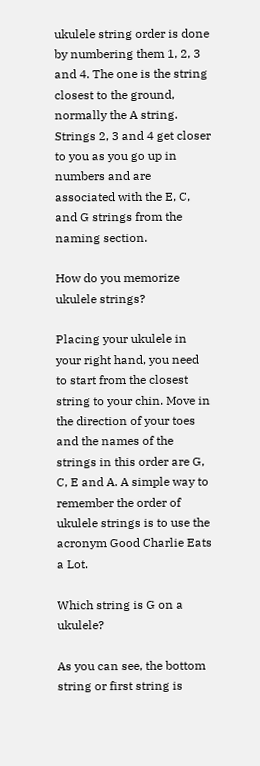ukulele string order is done by numbering them 1, 2, 3 and 4. The one is the string closest to the ground, normally the A string. Strings 2, 3 and 4 get closer to you as you go up in numbers and are associated with the E, C, and G strings from the naming section.

How do you memorize ukulele strings?

Placing your ukulele in your right hand, you need to start from the closest string to your chin. Move in the direction of your toes and the names of the strings in this order are G, C, E and A. A simple way to remember the order of ukulele strings is to use the acronym Good Charlie Eats a Lot.

Which string is G on a ukulele?

As you can see, the bottom string or first string is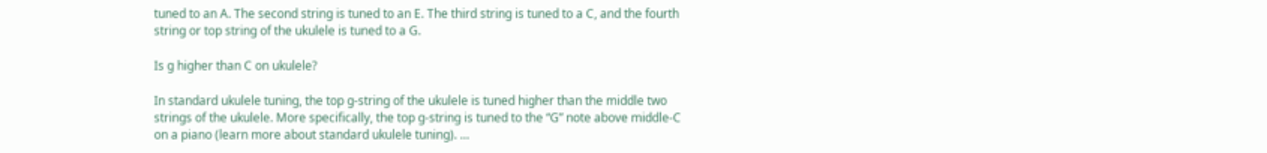tuned to an A. The second string is tuned to an E. The third string is tuned to a C, and the fourth string or top string of the ukulele is tuned to a G.

Is g higher than C on ukulele?

In standard ukulele tuning, the top g-string of the ukulele is tuned higher than the middle two strings of the ukulele. More specifically, the top g-string is tuned to the “G” note above middle-C on a piano (learn more about standard ukulele tuning). …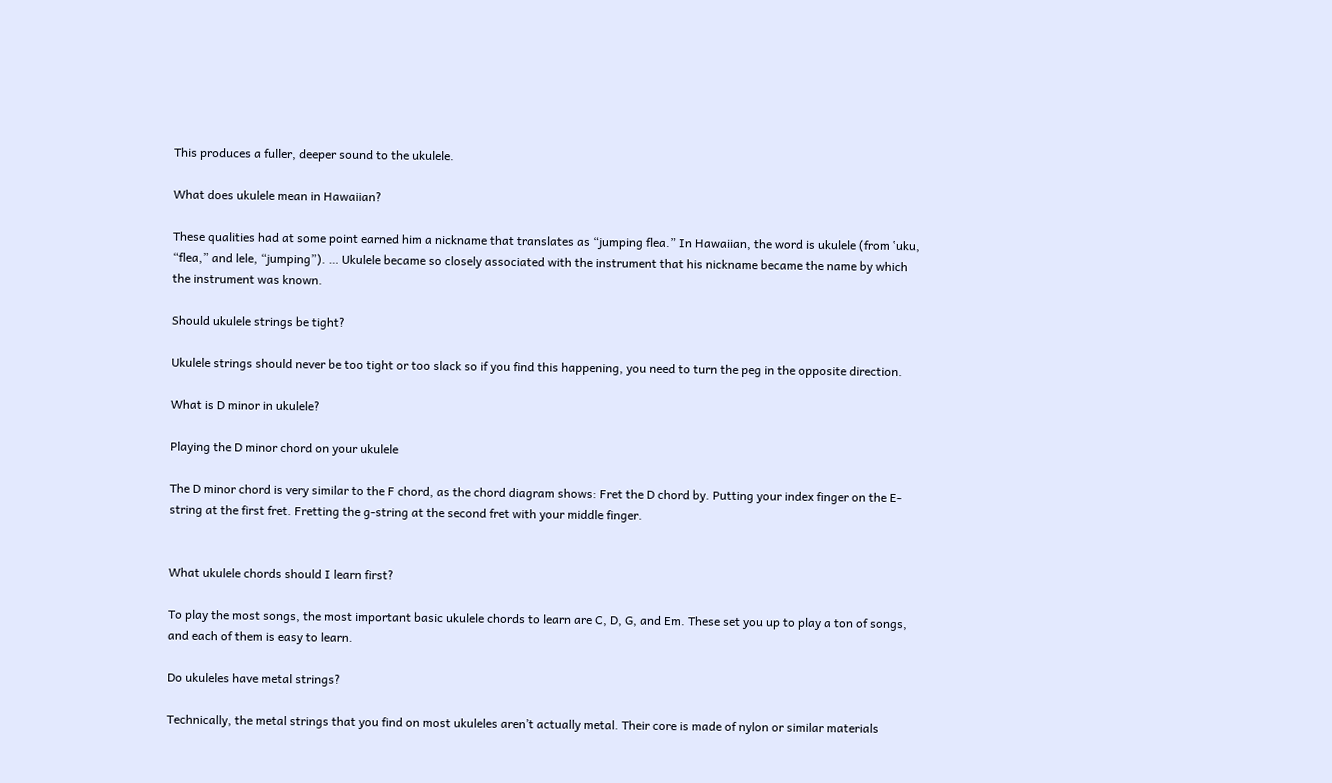This produces a fuller, deeper sound to the ukulele.

What does ukulele mean in Hawaiian?

These qualities had at some point earned him a nickname that translates as “jumping flea.” In Hawaiian, the word is ukulele (from ʽuku, “flea,” and lele, “jumping”). … Ukulele became so closely associated with the instrument that his nickname became the name by which the instrument was known.

Should ukulele strings be tight?

Ukulele strings should never be too tight or too slack so if you find this happening, you need to turn the peg in the opposite direction.

What is D minor in ukulele?

Playing the D minor chord on your ukulele

The D minor chord is very similar to the F chord, as the chord diagram shows: Fret the D chord by. Putting your index finger on the E-string at the first fret. Fretting the g-string at the second fret with your middle finger.


What ukulele chords should I learn first?

To play the most songs, the most important basic ukulele chords to learn are C, D, G, and Em. These set you up to play a ton of songs, and each of them is easy to learn.

Do ukuleles have metal strings?

Technically, the metal strings that you find on most ukuleles aren’t actually metal. Their core is made of nylon or similar materials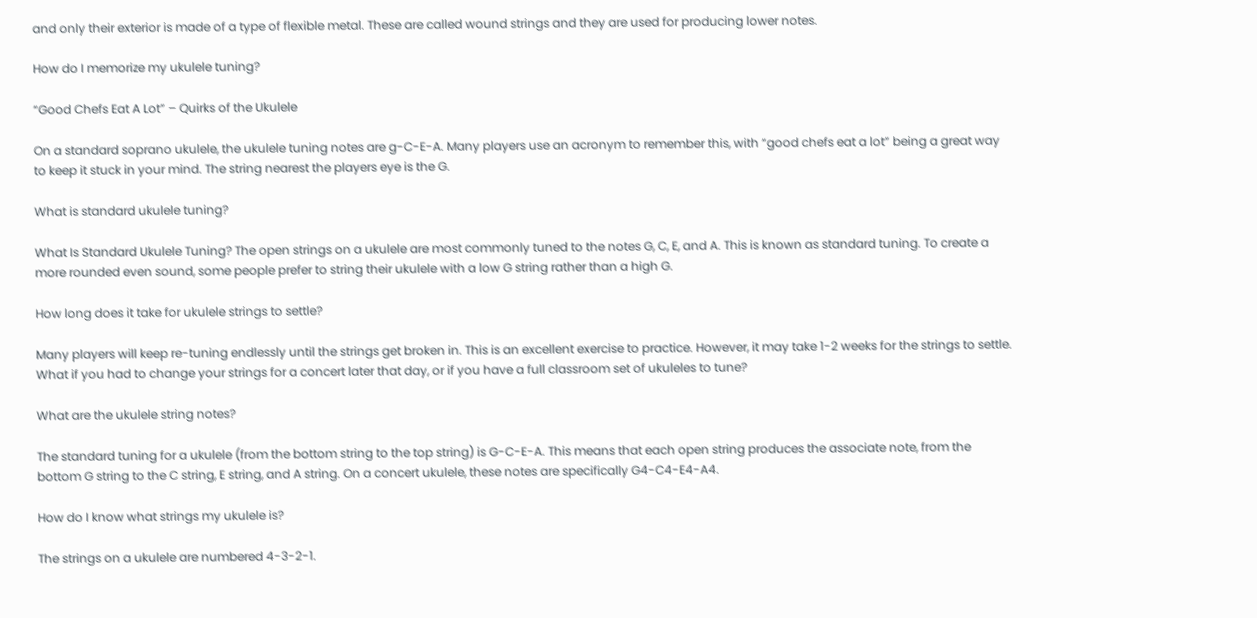and only their exterior is made of a type of flexible metal. These are called wound strings and they are used for producing lower notes.

How do I memorize my ukulele tuning?

“Good Chefs Eat A Lot” – Quirks of the Ukulele

On a standard soprano ukulele, the ukulele tuning notes are g-C-E-A. Many players use an acronym to remember this, with “good chefs eat a lot” being a great way to keep it stuck in your mind. The string nearest the players eye is the G.

What is standard ukulele tuning?

What Is Standard Ukulele Tuning? The open strings on a ukulele are most commonly tuned to the notes G, C, E, and A. This is known as standard tuning. To create a more rounded even sound, some people prefer to string their ukulele with a low G string rather than a high G.

How long does it take for ukulele strings to settle?

Many players will keep re-tuning endlessly until the strings get broken in. This is an excellent exercise to practice. However, it may take 1-2 weeks for the strings to settle. What if you had to change your strings for a concert later that day, or if you have a full classroom set of ukuleles to tune?

What are the ukulele string notes?

The standard tuning for a ukulele (from the bottom string to the top string) is G-C-E-A. This means that each open string produces the associate note, from the bottom G string to the C string, E string, and A string. On a concert ukulele, these notes are specifically G4-C4-E4-A4.

How do I know what strings my ukulele is?

The strings on a ukulele are numbered 4-3-2-1.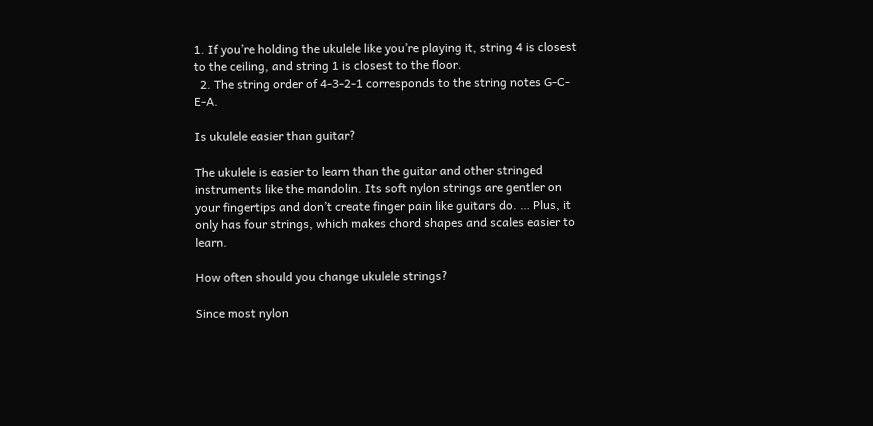1. If you’re holding the ukulele like you’re playing it, string 4 is closest to the ceiling, and string 1 is closest to the floor.
  2. The string order of 4-3-2-1 corresponds to the string notes G-C-E-A.

Is ukulele easier than guitar?

The ukulele is easier to learn than the guitar and other stringed instruments like the mandolin. Its soft nylon strings are gentler on your fingertips and don’t create finger pain like guitars do. … Plus, it only has four strings, which makes chord shapes and scales easier to learn.

How often should you change ukulele strings?

Since most nylon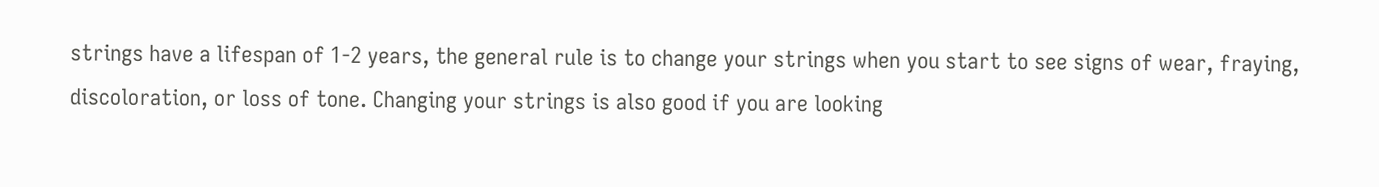strings have a lifespan of 1-2 years, the general rule is to change your strings when you start to see signs of wear, fraying, discoloration, or loss of tone. Changing your strings is also good if you are looking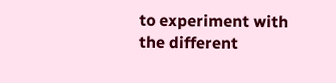to experiment with the different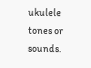ukulele tones or sounds.